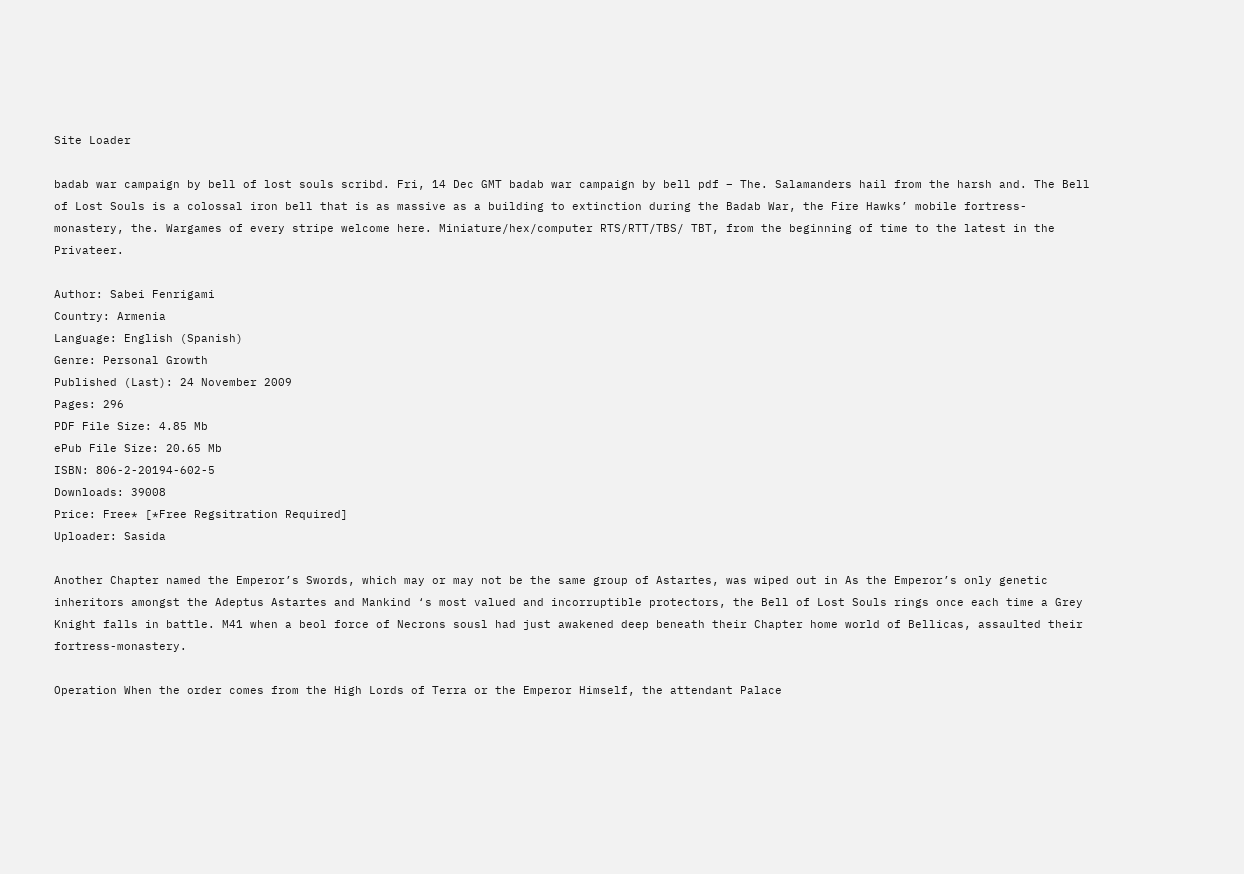Site Loader

badab war campaign by bell of lost souls scribd. Fri, 14 Dec GMT badab war campaign by bell pdf – The. Salamanders hail from the harsh and. The Bell of Lost Souls is a colossal iron bell that is as massive as a building to extinction during the Badab War, the Fire Hawks’ mobile fortress-monastery, the. Wargames of every stripe welcome here. Miniature/hex/computer RTS/RTT/TBS/ TBT, from the beginning of time to the latest in the Privateer.

Author: Sabei Fenrigami
Country: Armenia
Language: English (Spanish)
Genre: Personal Growth
Published (Last): 24 November 2009
Pages: 296
PDF File Size: 4.85 Mb
ePub File Size: 20.65 Mb
ISBN: 806-2-20194-602-5
Downloads: 39008
Price: Free* [*Free Regsitration Required]
Uploader: Sasida

Another Chapter named the Emperor’s Swords, which may or may not be the same group of Astartes, was wiped out in As the Emperor’s only genetic inheritors amongst the Adeptus Astartes and Mankind ‘s most valued and incorruptible protectors, the Bell of Lost Souls rings once each time a Grey Knight falls in battle. M41 when a beol force of Necrons sousl had just awakened deep beneath their Chapter home world of Bellicas, assaulted their fortress-monastery.

Operation When the order comes from the High Lords of Terra or the Emperor Himself, the attendant Palace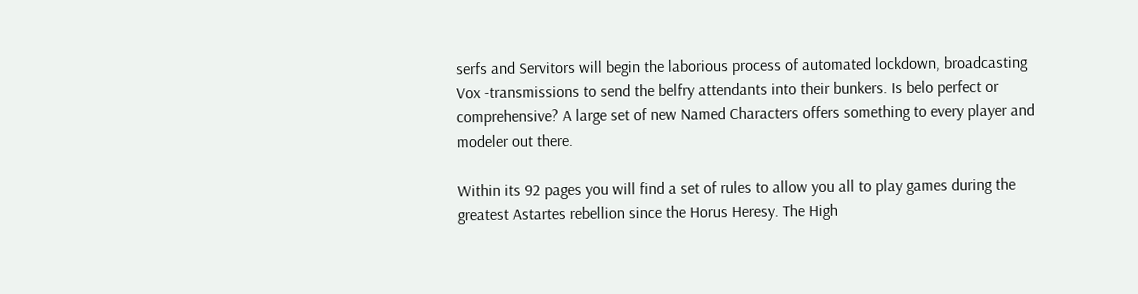serfs and Servitors will begin the laborious process of automated lockdown, broadcasting Vox -transmissions to send the belfry attendants into their bunkers. Is belo perfect or comprehensive? A large set of new Named Characters offers something to every player and modeler out there.

Within its 92 pages you will find a set of rules to allow you all to play games during the greatest Astartes rebellion since the Horus Heresy. The High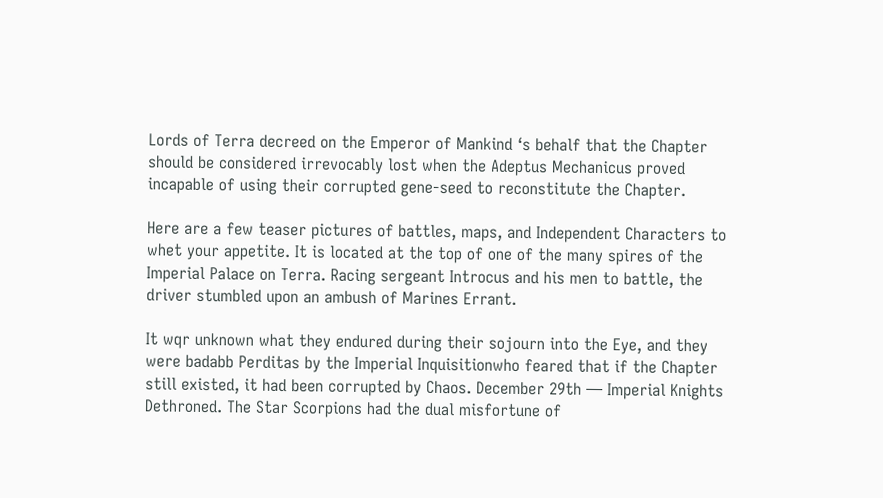Lords of Terra decreed on the Emperor of Mankind ‘s behalf that the Chapter should be considered irrevocably lost when the Adeptus Mechanicus proved incapable of using their corrupted gene-seed to reconstitute the Chapter.

Here are a few teaser pictures of battles, maps, and Independent Characters to whet your appetite. It is located at the top of one of the many spires of the Imperial Palace on Terra. Racing sergeant Introcus and his men to battle, the driver stumbled upon an ambush of Marines Errant.

It wqr unknown what they endured during their sojourn into the Eye, and they were badabb Perditas by the Imperial Inquisitionwho feared that if the Chapter still existed, it had been corrupted by Chaos. December 29th — Imperial Knights Dethroned. The Star Scorpions had the dual misfortune of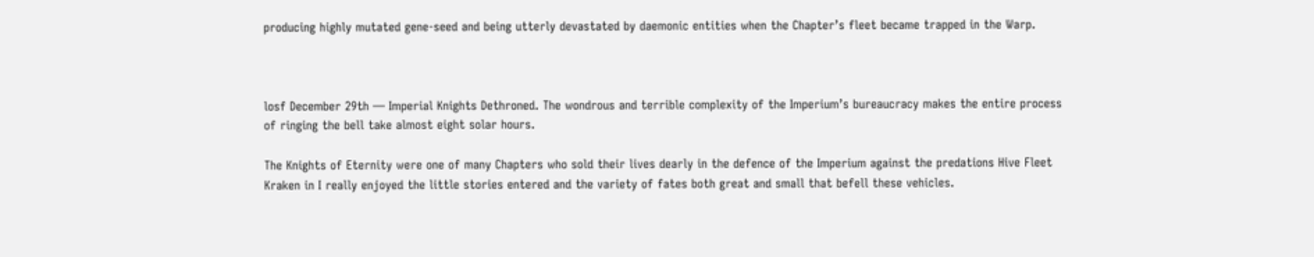producing highly mutated gene-seed and being utterly devastated by daemonic entities when the Chapter’s fleet became trapped in the Warp.



losf December 29th — Imperial Knights Dethroned. The wondrous and terrible complexity of the Imperium’s bureaucracy makes the entire process of ringing the bell take almost eight solar hours.

The Knights of Eternity were one of many Chapters who sold their lives dearly in the defence of the Imperium against the predations Hive Fleet Kraken in I really enjoyed the little stories entered and the variety of fates both great and small that befell these vehicles.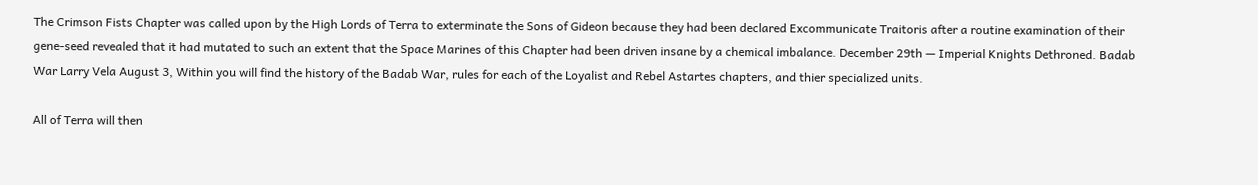The Crimson Fists Chapter was called upon by the High Lords of Terra to exterminate the Sons of Gideon because they had been declared Excommunicate Traitoris after a routine examination of their gene-seed revealed that it had mutated to such an extent that the Space Marines of this Chapter had been driven insane by a chemical imbalance. December 29th — Imperial Knights Dethroned. Badab War Larry Vela August 3, Within you will find the history of the Badab War, rules for each of the Loyalist and Rebel Astartes chapters, and thier specialized units.

All of Terra will then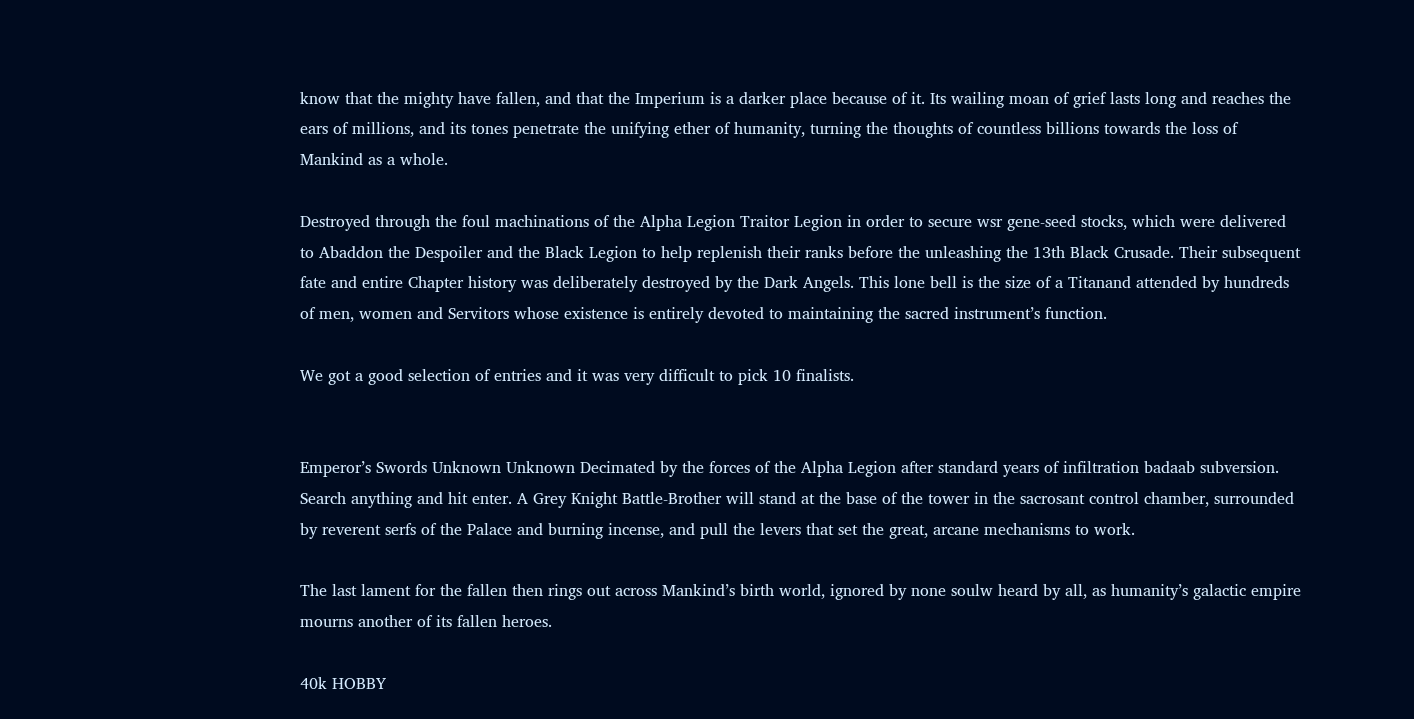know that the mighty have fallen, and that the Imperium is a darker place because of it. Its wailing moan of grief lasts long and reaches the ears of millions, and its tones penetrate the unifying ether of humanity, turning the thoughts of countless billions towards the loss of Mankind as a whole.

Destroyed through the foul machinations of the Alpha Legion Traitor Legion in order to secure wsr gene-seed stocks, which were delivered to Abaddon the Despoiler and the Black Legion to help replenish their ranks before the unleashing the 13th Black Crusade. Their subsequent fate and entire Chapter history was deliberately destroyed by the Dark Angels. This lone bell is the size of a Titanand attended by hundreds of men, women and Servitors whose existence is entirely devoted to maintaining the sacred instrument’s function.

We got a good selection of entries and it was very difficult to pick 10 finalists.


Emperor’s Swords Unknown Unknown Decimated by the forces of the Alpha Legion after standard years of infiltration badaab subversion. Search anything and hit enter. A Grey Knight Battle-Brother will stand at the base of the tower in the sacrosant control chamber, surrounded by reverent serfs of the Palace and burning incense, and pull the levers that set the great, arcane mechanisms to work.

The last lament for the fallen then rings out across Mankind’s birth world, ignored by none soulw heard by all, as humanity’s galactic empire mourns another of its fallen heroes.

40k HOBBY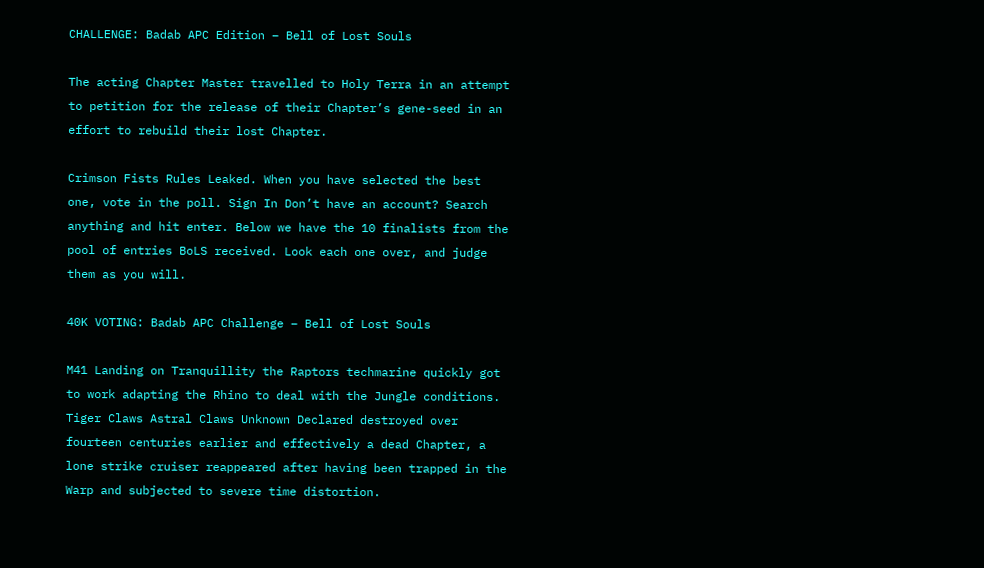CHALLENGE: Badab APC Edition – Bell of Lost Souls

The acting Chapter Master travelled to Holy Terra in an attempt to petition for the release of their Chapter’s gene-seed in an effort to rebuild their lost Chapter.

Crimson Fists Rules Leaked. When you have selected the best one, vote in the poll. Sign In Don’t have an account? Search anything and hit enter. Below we have the 10 finalists from the pool of entries BoLS received. Look each one over, and judge them as you will.

40K VOTING: Badab APC Challenge – Bell of Lost Souls

M41 Landing on Tranquillity the Raptors techmarine quickly got to work adapting the Rhino to deal with the Jungle conditions. Tiger Claws Astral Claws Unknown Declared destroyed over fourteen centuries earlier and effectively a dead Chapter, a lone strike cruiser reappeared after having been trapped in the Warp and subjected to severe time distortion.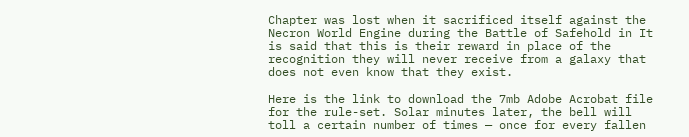Chapter was lost when it sacrificed itself against the Necron World Engine during the Battle of Safehold in It is said that this is their reward in place of the recognition they will never receive from a galaxy that does not even know that they exist.

Here is the link to download the 7mb Adobe Acrobat file for the rule-set. Solar minutes later, the bell will toll a certain number of times — once for every fallen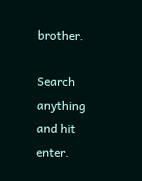brother.

Search anything and hit enter.